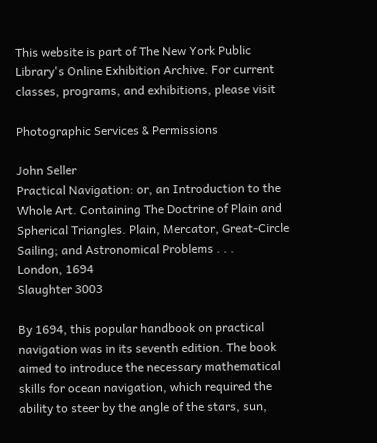This website is part of The New York Public Library's Online Exhibition Archive. For current classes, programs, and exhibitions, please visit

Photographic Services & Permissions

John Seller
Practical Navigation: or, an Introduction to the Whole Art. Containing The Doctrine of Plain and Spherical Triangles. Plain, Mercator, Great-Circle Sailing; and Astronomical Problems . . .
London, 1694
Slaughter 3003

By 1694, this popular handbook on practical navigation was in its seventh edition. The book aimed to introduce the necessary mathematical skills for ocean navigation, which required the ability to steer by the angle of the stars, sun,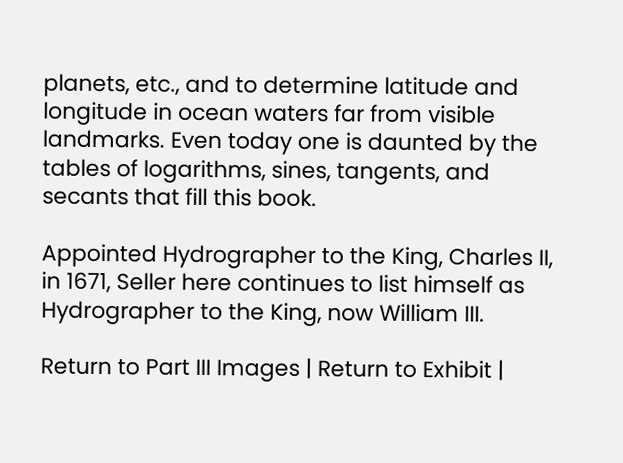planets, etc., and to determine latitude and longitude in ocean waters far from visible landmarks. Even today one is daunted by the tables of logarithms, sines, tangents, and secants that fill this book.

Appointed Hydrographer to the King, Charles II, in 1671, Seller here continues to list himself as Hydrographer to the King, now William III.

Return to Part III Images | Return to Exhibit |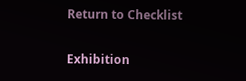Return to Checklist

Exhibition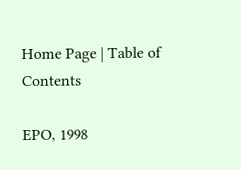Home Page | Table of Contents

EPO, 1998